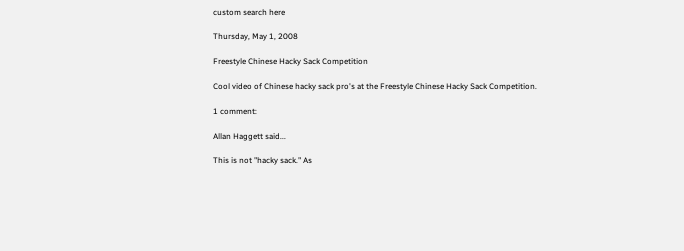custom search here

Thursday, May 1, 2008

Freestyle Chinese Hacky Sack Competition

Cool video of Chinese hacky sack pro's at the Freestyle Chinese Hacky Sack Competition.

1 comment:

Allan Haggett said...

This is not "hacky sack." As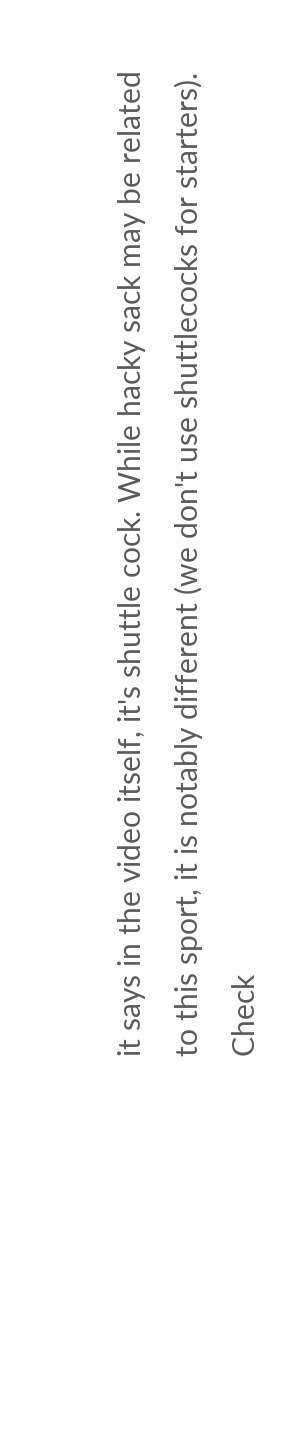it says in the video itself, it's shuttle cock. While hacky sack may be related to this sport, it is notably different (we don't use shuttlecocks for starters). Check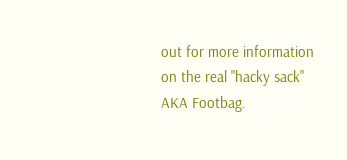out for more information on the real "hacky sack" AKA Footbag.